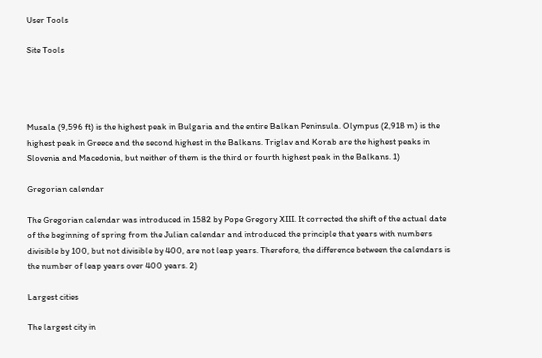User Tools

Site Tools




Musala (9,596 ft) is the highest peak in Bulgaria and the entire Balkan Peninsula. Olympus (2,918 m) is the highest peak in Greece and the second highest in the Balkans. Triglav and Korab are the highest peaks in Slovenia and Macedonia, but neither of them is the third or fourth highest peak in the Balkans. 1)

Gregorian calendar

The Gregorian calendar was introduced in 1582 by Pope Gregory XIII. It corrected the shift of the actual date of the beginning of spring from the Julian calendar and introduced the principle that years with numbers divisible by 100, but not divisible by 400, are not leap years. Therefore, the difference between the calendars is the number of leap years over 400 years. 2)

Largest cities

The largest city in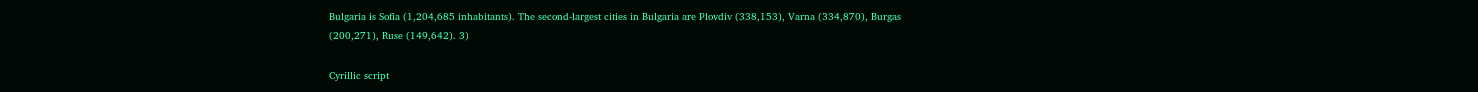Bulgaria is Sofia (1,204,685 inhabitants). The second-largest cities in Bulgaria are Plovdiv (338,153), Varna (334,870), Burgas (200,271), Ruse (149,642). 3)

Cyrillic script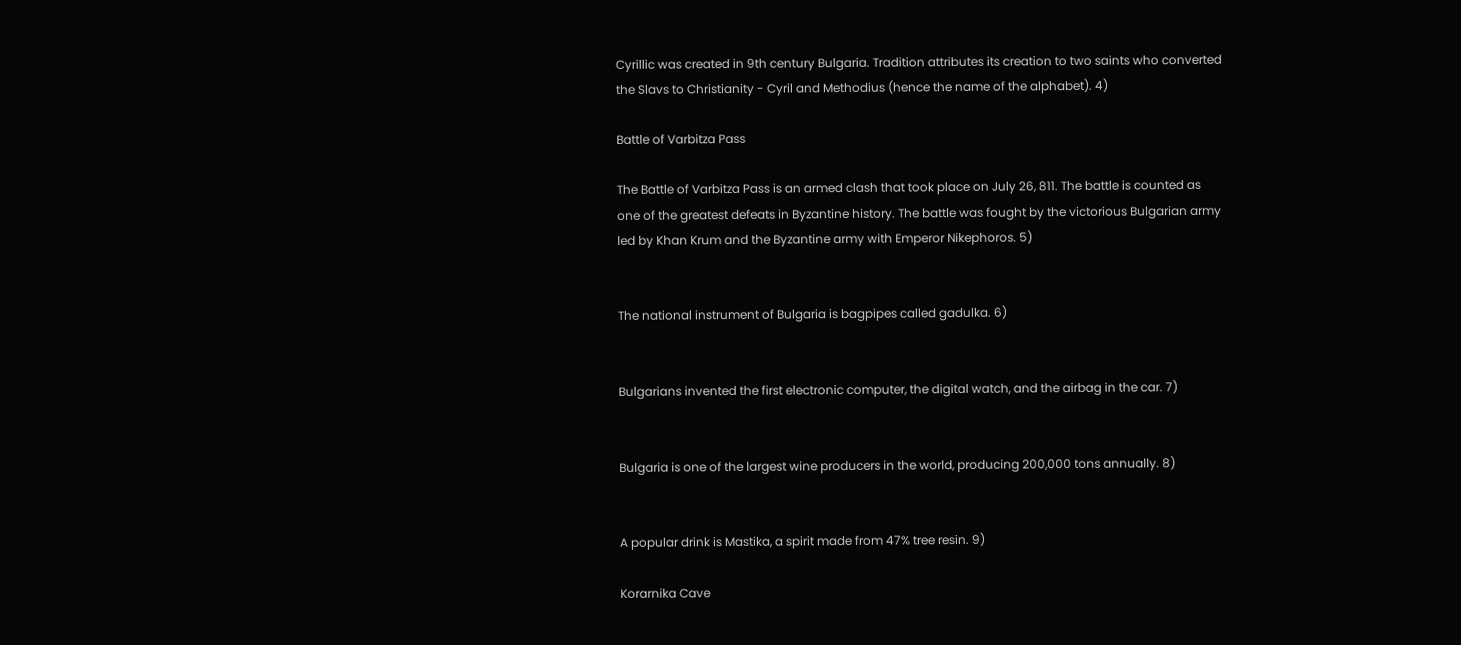Cyrillic was created in 9th century Bulgaria. Tradition attributes its creation to two saints who converted the Slavs to Christianity - Cyril and Methodius (hence the name of the alphabet). 4)

Battle of Varbitza Pass

The Battle of Varbitza Pass is an armed clash that took place on July 26, 811. The battle is counted as one of the greatest defeats in Byzantine history. The battle was fought by the victorious Bulgarian army led by Khan Krum and the Byzantine army with Emperor Nikephoros. 5)


The national instrument of Bulgaria is bagpipes called gadulka. 6)


Bulgarians invented the first electronic computer, the digital watch, and the airbag in the car. 7)


Bulgaria is one of the largest wine producers in the world, producing 200,000 tons annually. 8)


A popular drink is Mastika, a spirit made from 47% tree resin. 9)

Korarnika Cave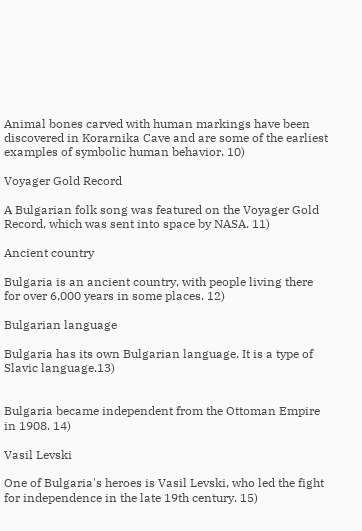Animal bones carved with human markings have been discovered in Korarnika Cave and are some of the earliest examples of symbolic human behavior. 10)

Voyager Gold Record

A Bulgarian folk song was featured on the Voyager Gold Record, which was sent into space by NASA. 11)

Ancient country

Bulgaria is an ancient country, with people living there for over 6,000 years in some places. 12)

Bulgarian language

Bulgaria has its own Bulgarian language. It is a type of Slavic language.13)


Bulgaria became independent from the Ottoman Empire in 1908. 14)

Vasil Levski

One of Bulgaria's heroes is Vasil Levski, who led the fight for independence in the late 19th century. 15)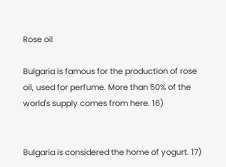Rose oil

Bulgaria is famous for the production of rose oil, used for perfume. More than 50% of the world's supply comes from here. 16)


Bulgaria is considered the home of yogurt. 17)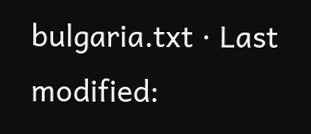bulgaria.txt · Last modified: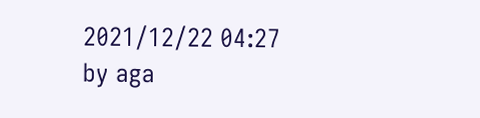2021/12/22 04:27 by aga